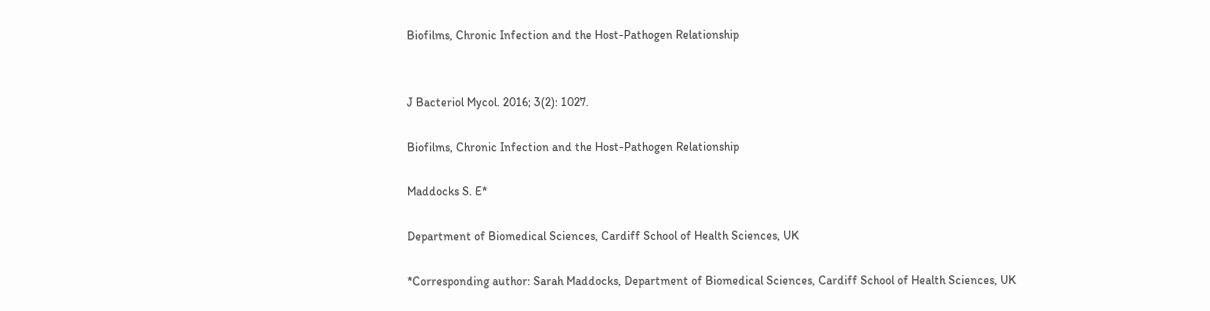Biofilms, Chronic Infection and the Host-Pathogen Relationship


J Bacteriol Mycol. 2016; 3(2): 1027.

Biofilms, Chronic Infection and the Host-Pathogen Relationship

Maddocks S. E*

Department of Biomedical Sciences, Cardiff School of Health Sciences, UK

*Corresponding author: Sarah Maddocks, Department of Biomedical Sciences, Cardiff School of Health Sciences, UK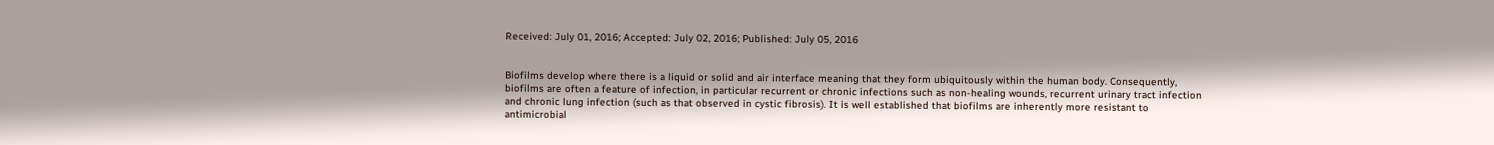Received: July 01, 2016; Accepted: July 02, 2016; Published: July 05, 2016


Biofilms develop where there is a liquid or solid and air interface meaning that they form ubiquitously within the human body. Consequently, biofilms are often a feature of infection, in particular recurrent or chronic infections such as non-healing wounds, recurrent urinary tract infection and chronic lung infection (such as that observed in cystic fibrosis). It is well established that biofilms are inherently more resistant to antimicrobial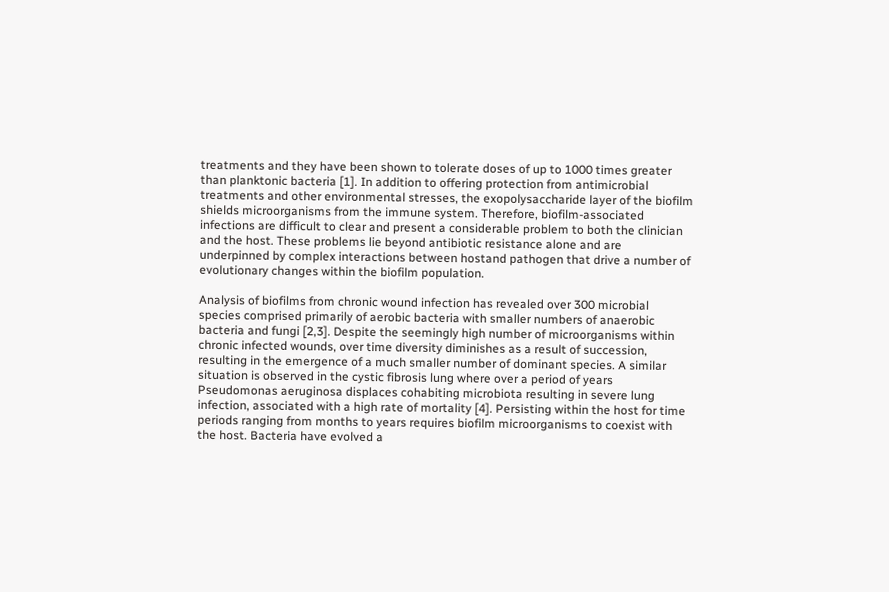treatments and they have been shown to tolerate doses of up to 1000 times greater than planktonic bacteria [1]. In addition to offering protection from antimicrobial treatments and other environmental stresses, the exopolysaccharide layer of the biofilm shields microorganisms from the immune system. Therefore, biofilm-associated infections are difficult to clear and present a considerable problem to both the clinician and the host. These problems lie beyond antibiotic resistance alone and are underpinned by complex interactions between hostand pathogen that drive a number of evolutionary changes within the biofilm population.

Analysis of biofilms from chronic wound infection has revealed over 300 microbial species comprised primarily of aerobic bacteria with smaller numbers of anaerobic bacteria and fungi [2,3]. Despite the seemingly high number of microorganisms within chronic infected wounds, over time diversity diminishes as a result of succession, resulting in the emergence of a much smaller number of dominant species. A similar situation is observed in the cystic fibrosis lung where over a period of years Pseudomonas aeruginosa displaces cohabiting microbiota resulting in severe lung infection, associated with a high rate of mortality [4]. Persisting within the host for time periods ranging from months to years requires biofilm microorganisms to coexist with the host. Bacteria have evolved a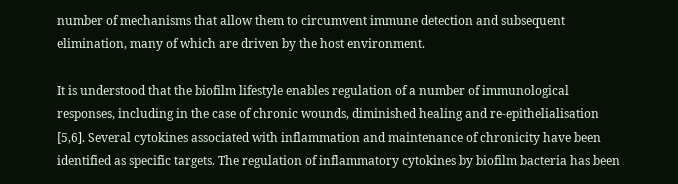number of mechanisms that allow them to circumvent immune detection and subsequent elimination, many of which are driven by the host environment.

It is understood that the biofilm lifestyle enables regulation of a number of immunological responses, including in the case of chronic wounds, diminished healing and re-epithelialisation [5,6]. Several cytokines associated with inflammation and maintenance of chronicity have been identified as specific targets. The regulation of inflammatory cytokines by biofilm bacteria has been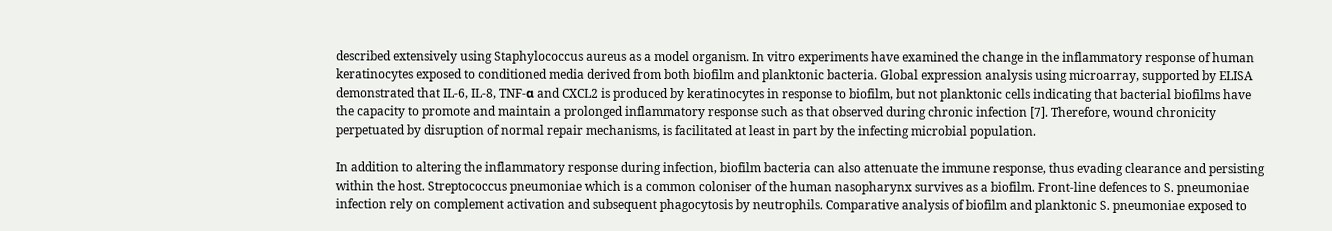described extensively using Staphylococcus aureus as a model organism. In vitro experiments have examined the change in the inflammatory response of human keratinocytes exposed to conditioned media derived from both biofilm and planktonic bacteria. Global expression analysis using microarray, supported by ELISA demonstrated that IL-6, IL-8, TNF-α and CXCL2 is produced by keratinocytes in response to biofilm, but not planktonic cells indicating that bacterial biofilms have the capacity to promote and maintain a prolonged inflammatory response such as that observed during chronic infection [7]. Therefore, wound chronicity perpetuated by disruption of normal repair mechanisms, is facilitated at least in part by the infecting microbial population.

In addition to altering the inflammatory response during infection, biofilm bacteria can also attenuate the immune response, thus evading clearance and persisting within the host. Streptococcus pneumoniae which is a common coloniser of the human nasopharynx survives as a biofilm. Front-line defences to S. pneumoniae infection rely on complement activation and subsequent phagocytosis by neutrophils. Comparative analysis of biofilm and planktonic S. pneumoniae exposed to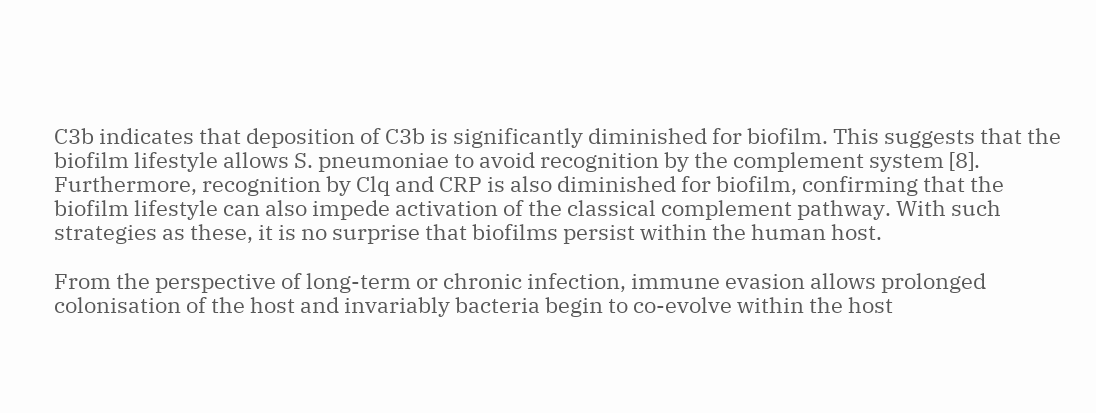C3b indicates that deposition of C3b is significantly diminished for biofilm. This suggests that the biofilm lifestyle allows S. pneumoniae to avoid recognition by the complement system [8]. Furthermore, recognition by Clq and CRP is also diminished for biofilm, confirming that the biofilm lifestyle can also impede activation of the classical complement pathway. With such strategies as these, it is no surprise that biofilms persist within the human host.

From the perspective of long-term or chronic infection, immune evasion allows prolonged colonisation of the host and invariably bacteria begin to co-evolve within the host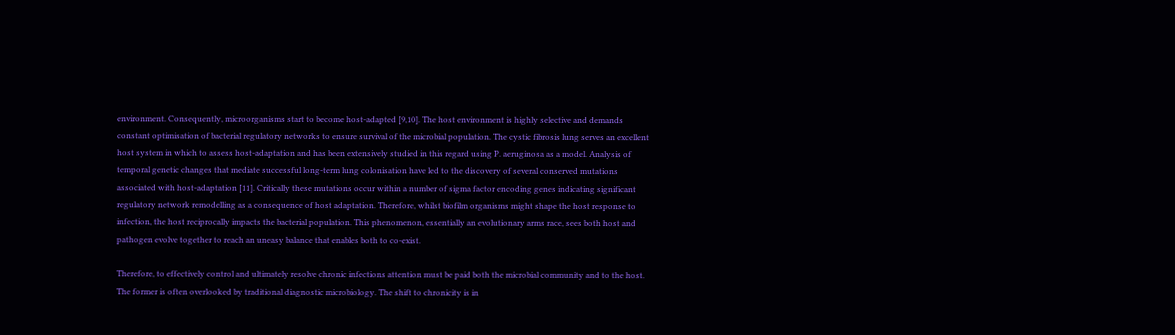environment. Consequently, microorganisms start to become host-adapted [9,10]. The host environment is highly selective and demands constant optimisation of bacterial regulatory networks to ensure survival of the microbial population. The cystic fibrosis lung serves an excellent host system in which to assess host-adaptation and has been extensively studied in this regard using P. aeruginosa as a model. Analysis of temporal genetic changes that mediate successful long-term lung colonisation have led to the discovery of several conserved mutations associated with host-adaptation [11]. Critically these mutations occur within a number of sigma factor encoding genes indicating significant regulatory network remodelling as a consequence of host adaptation. Therefore, whilst biofilm organisms might shape the host response to infection, the host reciprocally impacts the bacterial population. This phenomenon, essentially an evolutionary arms race, sees both host and pathogen evolve together to reach an uneasy balance that enables both to co-exist.

Therefore, to effectively control and ultimately resolve chronic infections attention must be paid both the microbial community and to the host. The former is often overlooked by traditional diagnostic microbiology. The shift to chronicity is in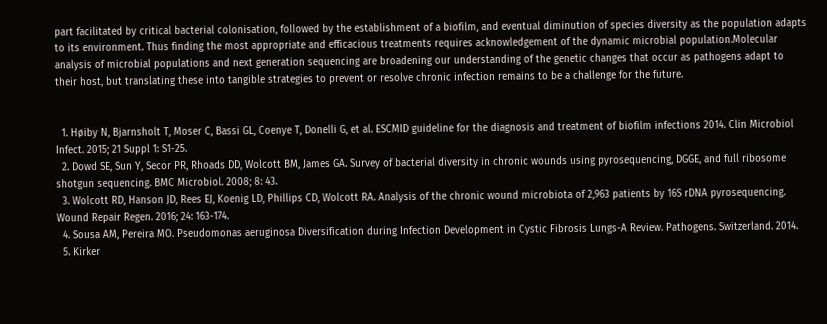part facilitated by critical bacterial colonisation, followed by the establishment of a biofilm, and eventual diminution of species diversity as the population adapts to its environment. Thus finding the most appropriate and efficacious treatments requires acknowledgement of the dynamic microbial population.Molecular analysis of microbial populations and next generation sequencing are broadening our understanding of the genetic changes that occur as pathogens adapt to their host, but translating these into tangible strategies to prevent or resolve chronic infection remains to be a challenge for the future.


  1. Høiby N, Bjarnsholt T, Moser C, Bassi GL, Coenye T, Donelli G, et al. ESCMID guideline for the diagnosis and treatment of biofilm infections 2014. Clin Microbiol Infect. 2015; 21 Suppl 1: S1-25.
  2. Dowd SE, Sun Y, Secor PR, Rhoads DD, Wolcott BM, James GA. Survey of bacterial diversity in chronic wounds using pyrosequencing, DGGE, and full ribosome shotgun sequencing. BMC Microbiol. 2008; 8: 43.
  3. Wolcott RD, Hanson JD, Rees EJ, Koenig LD, Phillips CD, Wolcott RA. Analysis of the chronic wound microbiota of 2,963 patients by 16S rDNA pyrosequencing. Wound Repair Regen. 2016; 24: 163-174.
  4. Sousa AM, Pereira MO. Pseudomonas aeruginosa Diversification during Infection Development in Cystic Fibrosis Lungs-A Review. Pathogens. Switzerland. 2014.
  5. Kirker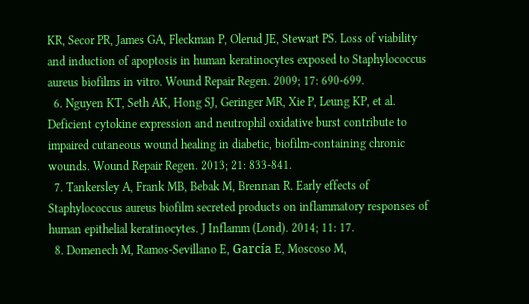KR, Secor PR, James GA, Fleckman P, Olerud JE, Stewart PS. Loss of viability and induction of apoptosis in human keratinocytes exposed to Staphylococcus aureus biofilms in vitro. Wound Repair Regen. 2009; 17: 690-699.
  6. Nguyen KT, Seth AK, Hong SJ, Geringer MR, Xie P, Leung KP, et al. Deficient cytokine expression and neutrophil oxidative burst contribute to impaired cutaneous wound healing in diabetic, biofilm-containing chronic wounds. Wound Repair Regen. 2013; 21: 833-841.
  7. Tankersley A, Frank MB, Bebak M, Brennan R. Early effects of Staphylococcus aureus biofilm secreted products on inflammatory responses of human epithelial keratinocytes. J Inflamm (Lond). 2014; 11: 17.
  8. Domenech M, Ramos-Sevillano E, García E, Moscoso M,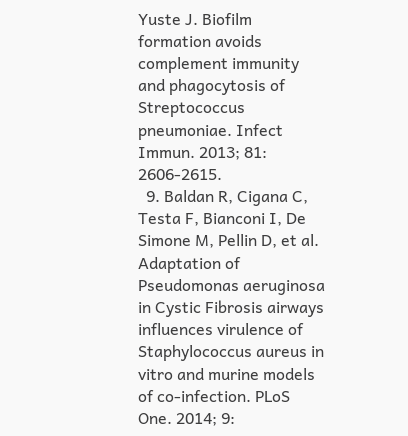Yuste J. Biofilm formation avoids complement immunity and phagocytosis of Streptococcus pneumoniae. Infect Immun. 2013; 81: 2606-2615.
  9. Baldan R, Cigana C, Testa F, Bianconi I, De Simone M, Pellin D, et al. Adaptation of Pseudomonas aeruginosa in Cystic Fibrosis airways influences virulence of Staphylococcus aureus in vitro and murine models of co-infection. PLoS One. 2014; 9: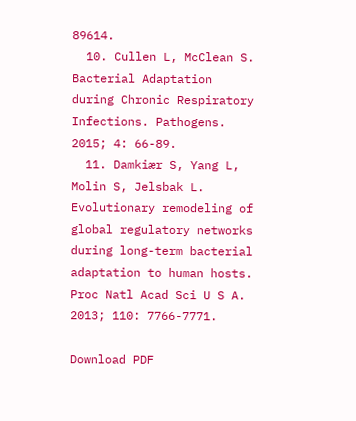89614.
  10. Cullen L, McClean S. Bacterial Adaptation during Chronic Respiratory Infections. Pathogens. 2015; 4: 66-89.
  11. Damkiær S, Yang L, Molin S, Jelsbak L. Evolutionary remodeling of global regulatory networks during long-term bacterial adaptation to human hosts. Proc Natl Acad Sci U S A. 2013; 110: 7766-7771.

Download PDF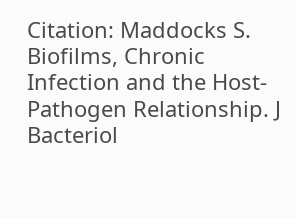Citation: Maddocks S. Biofilms, Chronic Infection and the Host-Pathogen Relationship. J Bacteriol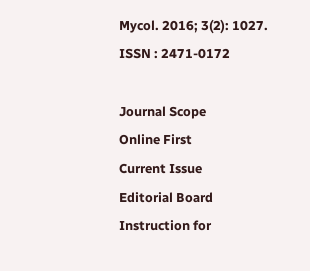Mycol. 2016; 3(2): 1027. ISSN : 2471-0172

Journal Scope
Online First
Current Issue
Editorial Board
Instruction for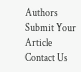Authors
Submit Your Article
Contact Us